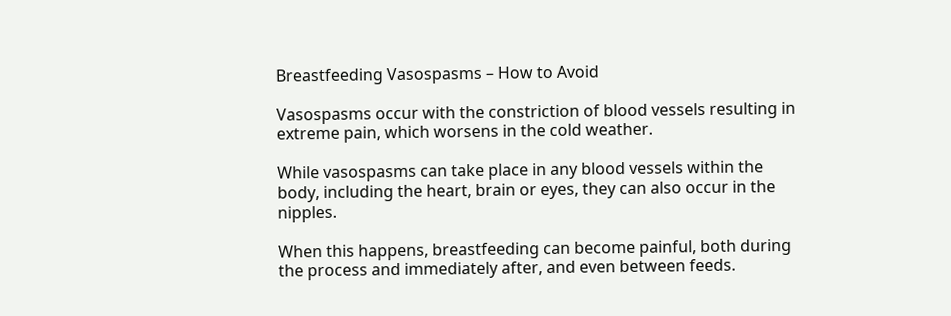Breastfeeding Vasospasms – How to Avoid

Vasospasms occur with the constriction of blood vessels resulting in extreme pain, which worsens in the cold weather.

While vasospasms can take place in any blood vessels within the body, including the heart, brain or eyes, they can also occur in the nipples.

When this happens, breastfeeding can become painful, both during the process and immediately after, and even between feeds.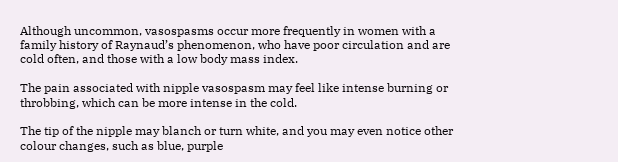Although uncommon, vasospasms occur more frequently in women with a family history of Raynaud’s phenomenon, who have poor circulation and are cold often, and those with a low body mass index.

The pain associated with nipple vasospasm may feel like intense burning or throbbing, which can be more intense in the cold.

The tip of the nipple may blanch or turn white, and you may even notice other colour changes, such as blue, purple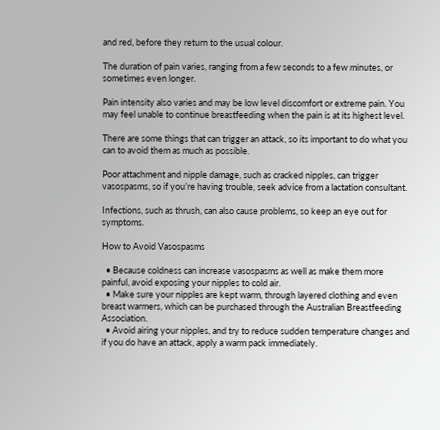and red, before they return to the usual colour.

The duration of pain varies, ranging from a few seconds to a few minutes, or sometimes even longer.

Pain intensity also varies and may be low level discomfort or extreme pain. You may feel unable to continue breastfeeding when the pain is at its highest level.

There are some things that can trigger an attack, so its important to do what you can to avoid them as much as possible.

Poor attachment and nipple damage, such as cracked nipples, can trigger vasospasms, so if you’re having trouble, seek advice from a lactation consultant.

Infections, such as thrush, can also cause problems, so keep an eye out for symptoms.

How to Avoid Vasospasms

  • Because coldness can increase vasospasms as well as make them more painful, avoid exposing your nipples to cold air.
  • Make sure your nipples are kept warm, through layered clothing and even breast warmers, which can be purchased through the Australian Breastfeeding Association.
  • Avoid airing your nipples, and try to reduce sudden temperature changes and if you do have an attack, apply a warm pack immediately.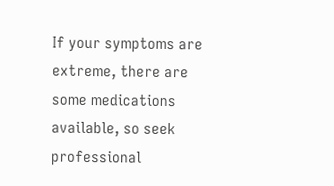If your symptoms are extreme, there are some medications available, so seek professional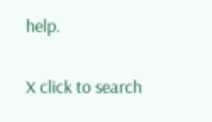help.

X click to search